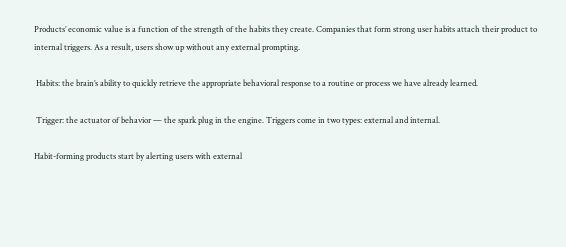Products’ economic value is a function of the strength of the habits they create. Companies that form strong user habits attach their product to internal triggers. As a result, users show up without any external prompting.

 Habits: the brain’s ability to quickly retrieve the appropriate behavioral response to a routine or process we have already learned.

 Trigger: the actuator of behavior — the spark plug in the engine. Triggers come in two types: external and internal.

Habit-forming products start by alerting users with external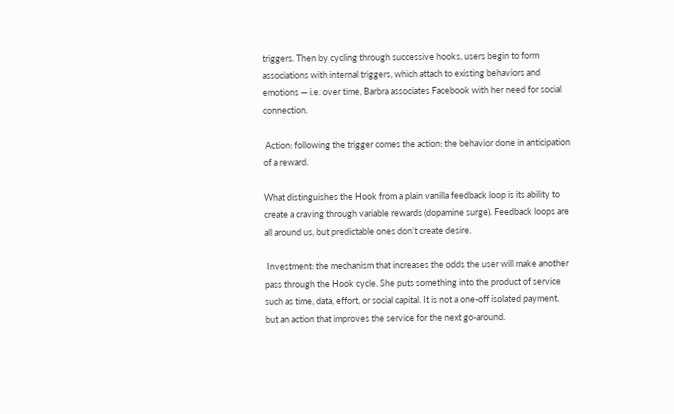triggers. Then by cycling through successive hooks, users begin to form associations with internal triggers, which attach to existing behaviors and emotions — i.e. over time, Barbra associates Facebook with her need for social connection.

 Action: following the trigger comes the action: the behavior done in anticipation of a reward.

What distinguishes the Hook from a plain vanilla feedback loop is its ability to create a craving through variable rewards (dopamine surge). Feedback loops are all around us, but predictable ones don’t create desire.

 Investment: the mechanism that increases the odds the user will make another pass through the Hook cycle. She puts something into the product of service such as time, data, effort, or social capital. It is not a one-off isolated payment, but an action that improves the service for the next go-around.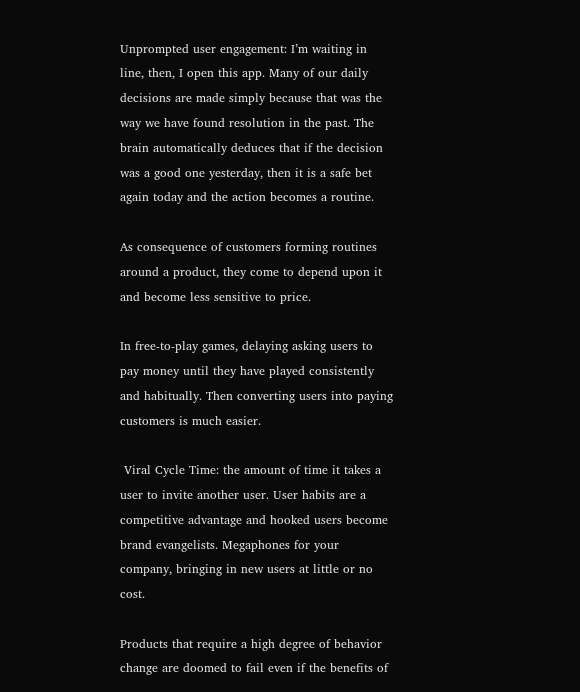Unprompted user engagement: I’m waiting in line, then, I open this app. Many of our daily decisions are made simply because that was the way we have found resolution in the past. The brain automatically deduces that if the decision was a good one yesterday, then it is a safe bet again today and the action becomes a routine.

As consequence of customers forming routines around a product, they come to depend upon it and become less sensitive to price.

In free-to-play games, delaying asking users to pay money until they have played consistently and habitually. Then converting users into paying customers is much easier.

 Viral Cycle Time: the amount of time it takes a user to invite another user. User habits are a competitive advantage and hooked users become brand evangelists. Megaphones for your company, bringing in new users at little or no cost.

Products that require a high degree of behavior change are doomed to fail even if the benefits of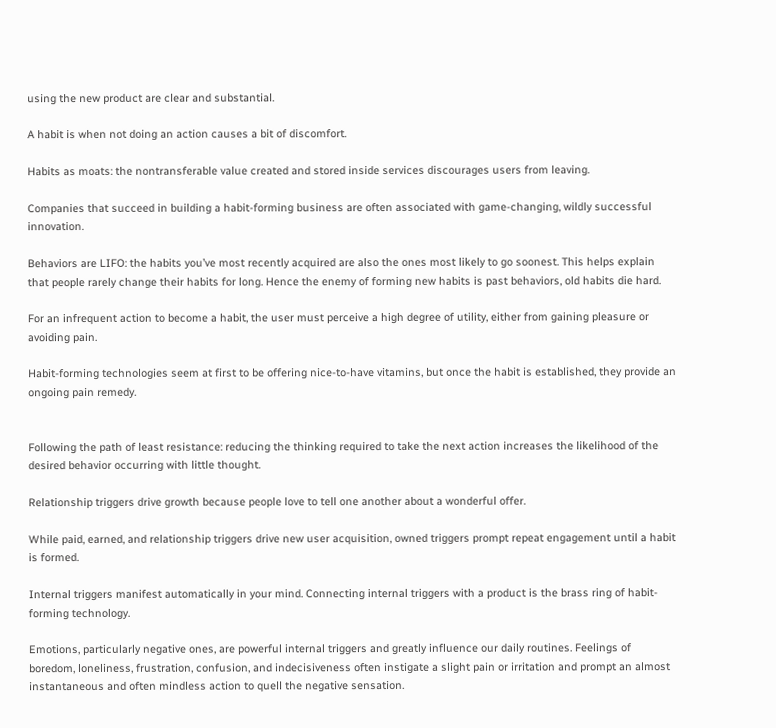using the new product are clear and substantial.

A habit is when not doing an action causes a bit of discomfort.

Habits as moats: the nontransferable value created and stored inside services discourages users from leaving.

Companies that succeed in building a habit-forming business are often associated with game-changing, wildly successful innovation.

Behaviors are LIFO: the habits you’ve most recently acquired are also the ones most likely to go soonest. This helps explain that people rarely change their habits for long. Hence the enemy of forming new habits is past behaviors, old habits die hard.

For an infrequent action to become a habit, the user must perceive a high degree of utility, either from gaining pleasure or avoiding pain.

Habit-forming technologies seem at first to be offering nice-to-have vitamins, but once the habit is established, they provide an ongoing pain remedy.


Following the path of least resistance: reducing the thinking required to take the next action increases the likelihood of the desired behavior occurring with little thought.

Relationship triggers drive growth because people love to tell one another about a wonderful offer.

While paid, earned, and relationship triggers drive new user acquisition, owned triggers prompt repeat engagement until a habit is formed.

Internal triggers manifest automatically in your mind. Connecting internal triggers with a product is the brass ring of habit-forming technology.

Emotions, particularly negative ones, are powerful internal triggers and greatly influence our daily routines. Feelings of boredom, loneliness, frustration, confusion, and indecisiveness often instigate a slight pain or irritation and prompt an almost instantaneous and often mindless action to quell the negative sensation.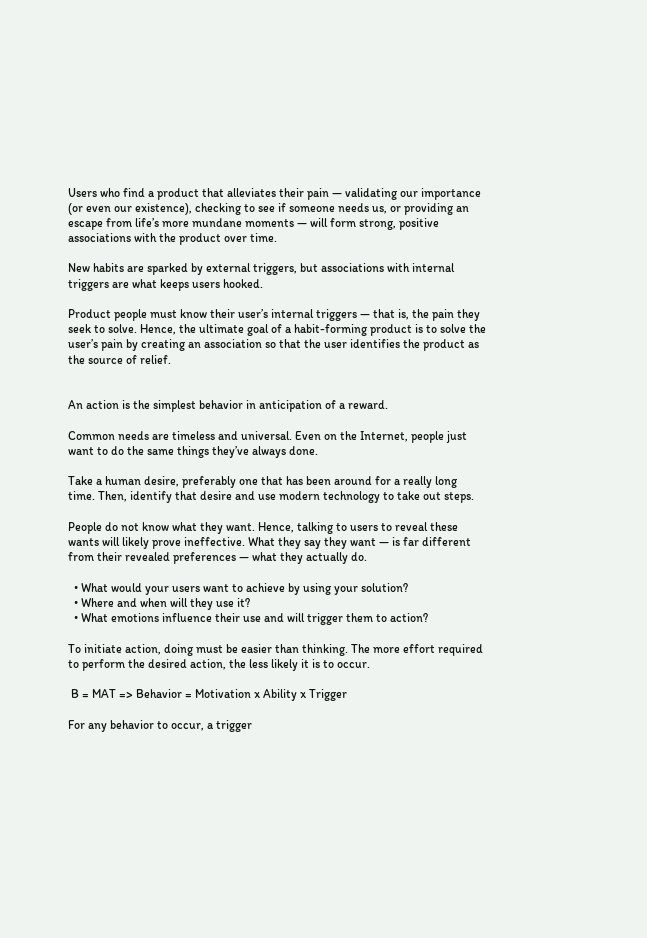Users who find a product that alleviates their pain — validating our importance (or even our existence), checking to see if someone needs us, or providing an escape from life’s more mundane moments — will form strong, positive associations with the product over time.

New habits are sparked by external triggers, but associations with internal triggers are what keeps users hooked.

Product people must know their user’s internal triggers — that is, the pain they seek to solve. Hence, the ultimate goal of a habit-forming product is to solve the user’s pain by creating an association so that the user identifies the product as the source of relief.


An action is the simplest behavior in anticipation of a reward.

Common needs are timeless and universal. Even on the Internet, people just want to do the same things they’ve always done.

Take a human desire, preferably one that has been around for a really long time. Then, identify that desire and use modern technology to take out steps.

People do not know what they want. Hence, talking to users to reveal these wants will likely prove ineffective. What they say they want — is far different from their revealed preferences — what they actually do.

  • What would your users want to achieve by using your solution?
  • Where and when will they use it?
  • What emotions influence their use and will trigger them to action?

To initiate action, doing must be easier than thinking. The more effort required to perform the desired action, the less likely it is to occur.

 B = MAT => Behavior = Motivation x Ability x Trigger

For any behavior to occur, a trigger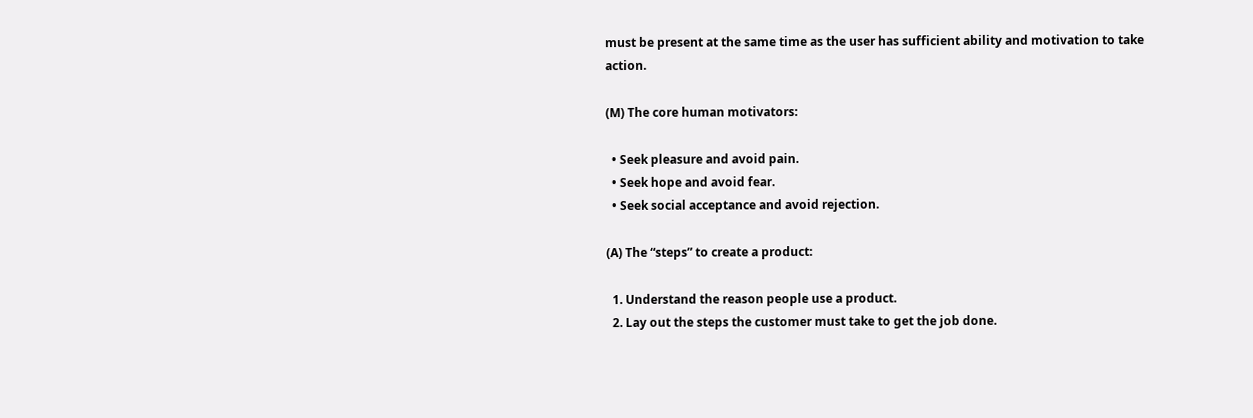must be present at the same time as the user has sufficient ability and motivation to take action.

(M) The core human motivators:

  • Seek pleasure and avoid pain.
  • Seek hope and avoid fear.
  • Seek social acceptance and avoid rejection.

(A) The “steps” to create a product:

  1. Understand the reason people use a product.
  2. Lay out the steps the customer must take to get the job done.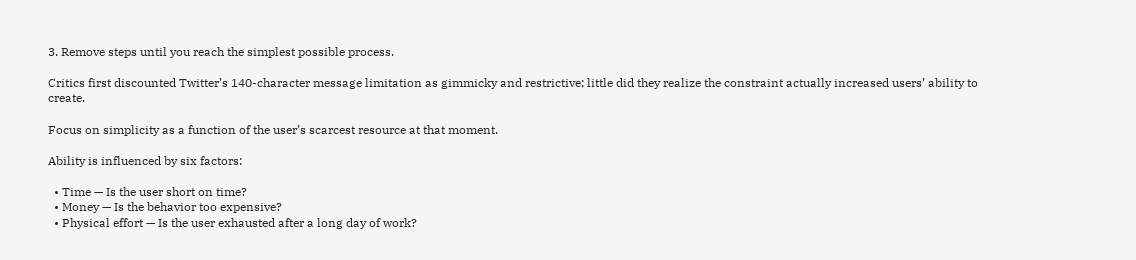3. Remove steps until you reach the simplest possible process.

Critics first discounted Twitter’s 140-character message limitation as gimmicky and restrictive; little did they realize the constraint actually increased users’ ability to create.

Focus on simplicity as a function of the user’s scarcest resource at that moment.

Ability is influenced by six factors:

  • Time — Is the user short on time?
  • Money — Is the behavior too expensive?
  • Physical effort — Is the user exhausted after a long day of work?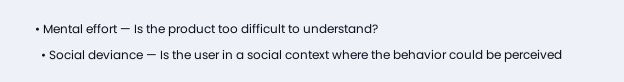• Mental effort — Is the product too difficult to understand?
  • Social deviance — Is the user in a social context where the behavior could be perceived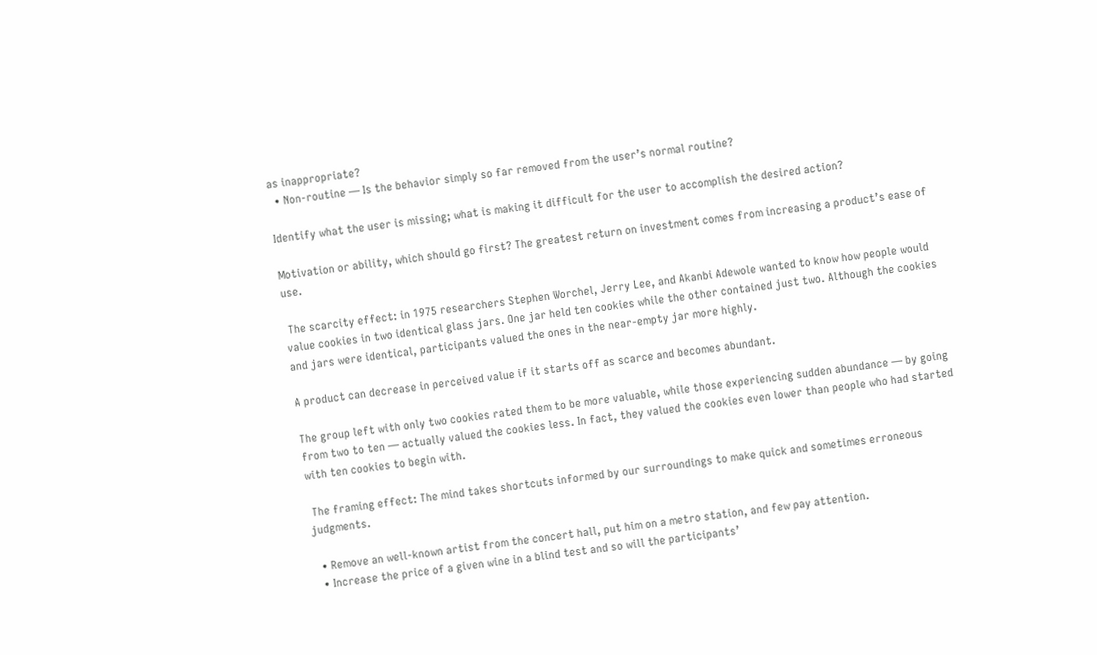as inappropriate?
  • Non-routine — Is the behavior simply so far removed from the user’s normal routine?

Identify what the user is missing; what is making it difficult for the user to accomplish the desired action?

Motivation or ability, which should go first? The greatest return on investment comes from increasing a product’s ease of use.

 The scarcity effect: in 1975 researchers Stephen Worchel, Jerry Lee, and Akanbi Adewole wanted to know how people would value cookies in two identical glass jars. One jar held ten cookies while the other contained just two. Although the cookies and jars were identical, participants valued the ones in the near-empty jar more highly.

A product can decrease in perceived value if it starts off as scarce and becomes abundant.

The group left with only two cookies rated them to be more valuable, while those experiencing sudden abundance — by going from two to ten — actually valued the cookies less. In fact, they valued the cookies even lower than people who had started with ten cookies to begin with.

 The framing effect: The mind takes shortcuts informed by our surroundings to make quick and sometimes erroneous judgments.

  • Remove an well-known artist from the concert hall, put him on a metro station, and few pay attention.
  • Increase the price of a given wine in a blind test and so will the participants’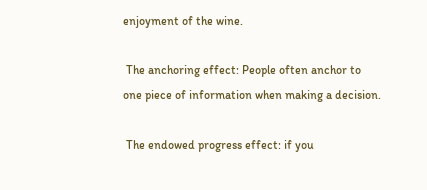enjoyment of the wine.

 The anchoring effect: People often anchor to one piece of information when making a decision.

 The endowed progress effect: if you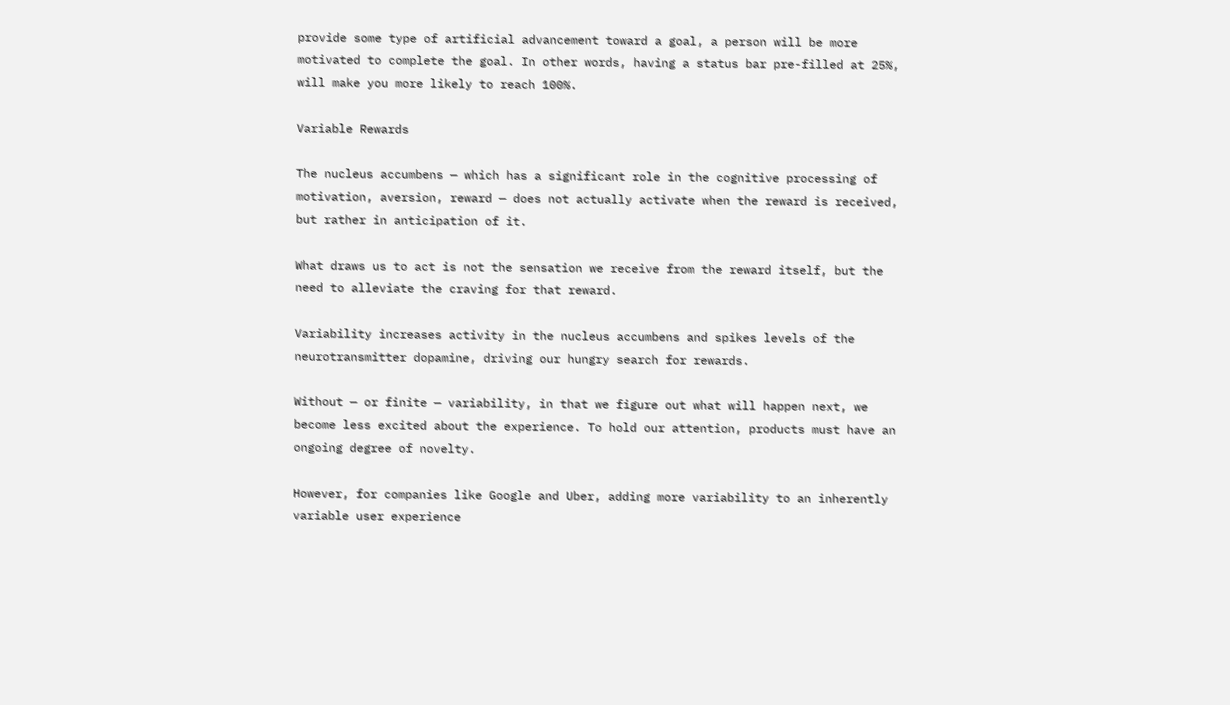provide some type of artificial advancement toward a goal, a person will be more motivated to complete the goal. In other words, having a status bar pre-filled at 25%, will make you more likely to reach 100%.

Variable Rewards

The nucleus accumbens — which has a significant role in the cognitive processing of motivation, aversion, reward — does not actually activate when the reward is received, but rather in anticipation of it.

What draws us to act is not the sensation we receive from the reward itself, but the need to alleviate the craving for that reward.

Variability increases activity in the nucleus accumbens and spikes levels of the neurotransmitter dopamine, driving our hungry search for rewards.

Without — or finite — variability, in that we figure out what will happen next, we become less excited about the experience. To hold our attention, products must have an ongoing degree of novelty.

However, for companies like Google and Uber, adding more variability to an inherently variable user experience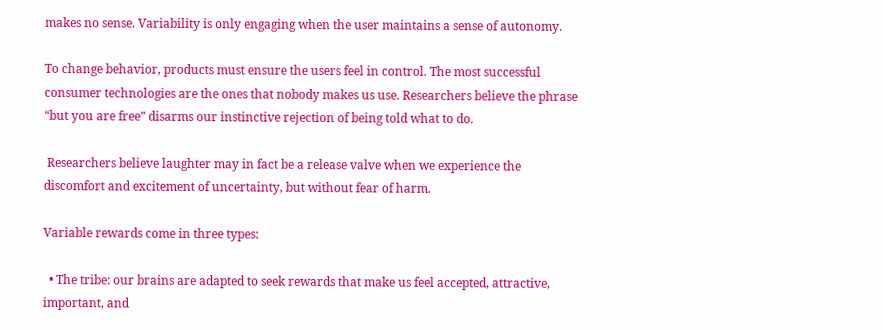makes no sense. Variability is only engaging when the user maintains a sense of autonomy.

To change behavior, products must ensure the users feel in control. The most successful consumer technologies are the ones that nobody makes us use. Researchers believe the phrase “but you are free” disarms our instinctive rejection of being told what to do.

 Researchers believe laughter may in fact be a release valve when we experience the discomfort and excitement of uncertainty, but without fear of harm.

Variable rewards come in three types:

  • The tribe: our brains are adapted to seek rewards that make us feel accepted, attractive, important, and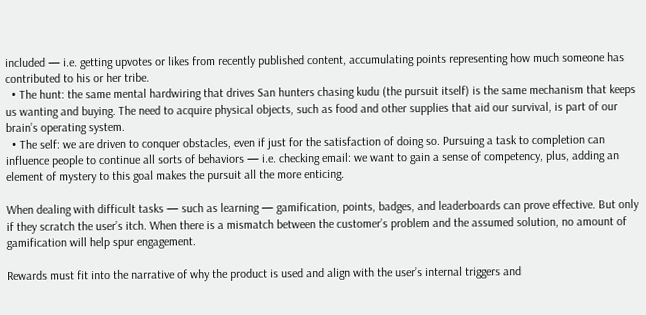included — i.e. getting upvotes or likes from recently published content, accumulating points representing how much someone has contributed to his or her tribe.
  • The hunt: the same mental hardwiring that drives San hunters chasing kudu (the pursuit itself) is the same mechanism that keeps us wanting and buying. The need to acquire physical objects, such as food and other supplies that aid our survival, is part of our brain’s operating system.
  • The self: we are driven to conquer obstacles, even if just for the satisfaction of doing so. Pursuing a task to completion can influence people to continue all sorts of behaviors — i.e. checking email: we want to gain a sense of competency, plus, adding an element of mystery to this goal makes the pursuit all the more enticing.

When dealing with difficult tasks — such as learning — gamification, points, badges, and leaderboards can prove effective. But only if they scratch the user’s itch. When there is a mismatch between the customer’s problem and the assumed solution, no amount of gamification will help spur engagement.

Rewards must fit into the narrative of why the product is used and align with the user’s internal triggers and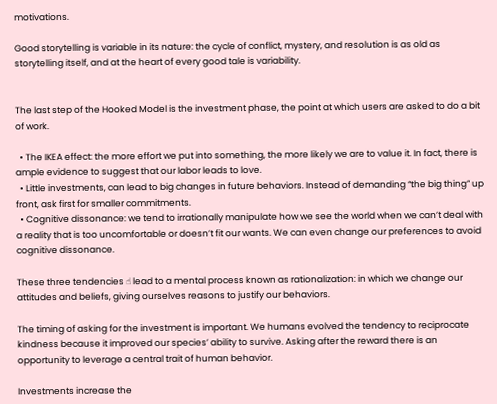motivations.

Good storytelling is variable in its nature: the cycle of conflict, mystery, and resolution is as old as storytelling itself, and at the heart of every good tale is variability.


The last step of the Hooked Model is the investment phase, the point at which users are asked to do a bit of work.

  • The IKEA effect: the more effort we put into something, the more likely we are to value it. In fact, there is ample evidence to suggest that our labor leads to love.
  • Little investments, can lead to big changes in future behaviors. Instead of demanding “the big thing” up front, ask first for smaller commitments.
  • Cognitive dissonance: we tend to irrationally manipulate how we see the world when we can’t deal with a reality that is too uncomfortable or doesn’t fit our wants. We can even change our preferences to avoid cognitive dissonance.

These three tendencies ☝ lead to a mental process known as rationalization: in which we change our attitudes and beliefs, giving ourselves reasons to justify our behaviors.

The timing of asking for the investment is important. We humans evolved the tendency to reciprocate kindness because it improved our species’ ability to survive. Asking after the reward there is an opportunity to leverage a central trait of human behavior.

Investments increase the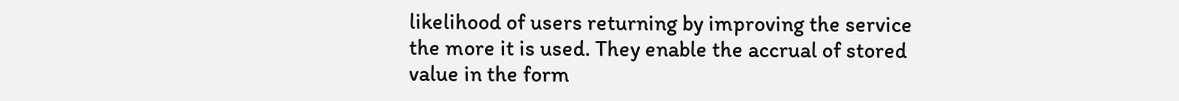likelihood of users returning by improving the service the more it is used. They enable the accrual of stored value in the form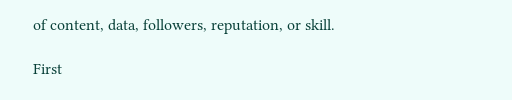of content, data, followers, reputation, or skill.

First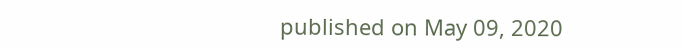published on May 09, 2020